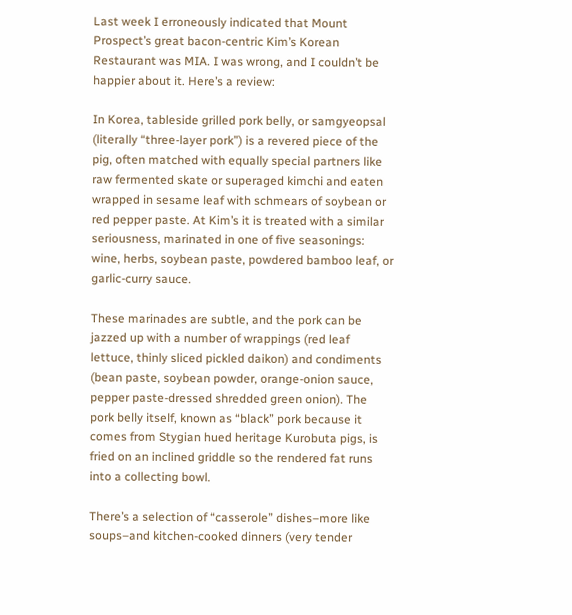Last week I erroneously indicated that Mount Prospect’s great bacon-centric Kim’s Korean Restaurant was MIA. I was wrong, and I couldn’t be happier about it. Here’s a review:

In Korea, tableside grilled pork belly, or samgyeopsal (literally “three-layer pork”) is a revered piece of the pig, often matched with equally special partners like raw fermented skate or superaged kimchi and eaten wrapped in sesame leaf with schmears of soybean or red pepper paste. At Kim’s it is treated with a similar seriousness, marinated in one of five seasonings: wine, herbs, soybean paste, powdered bamboo leaf, or garlic-curry sauce.

These marinades are subtle, and the pork can be jazzed up with a number of wrappings (red leaf lettuce, thinly sliced pickled daikon) and condiments (bean paste, soybean powder, orange-onion sauce, pepper paste-dressed shredded green onion). The pork belly itself, known as “black” pork because it comes from Stygian hued heritage Kurobuta pigs, is fried on an inclined griddle so the rendered fat runs into a collecting bowl.

There’s a selection of “casserole” dishes–more like soups–and kitchen-cooked dinners (very tender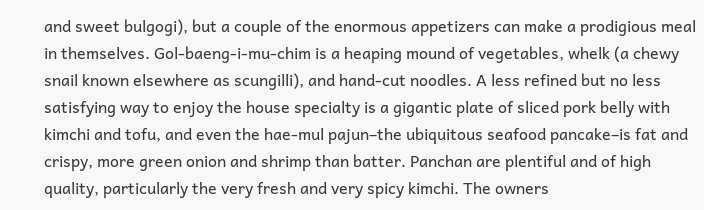and sweet bulgogi), but a couple of the enormous appetizers can make a prodigious meal in themselves. Gol-baeng-i-mu-chim is a heaping mound of vegetables, whelk (a chewy snail known elsewhere as scungilli), and hand-cut noodles. A less refined but no less satisfying way to enjoy the house specialty is a gigantic plate of sliced pork belly with kimchi and tofu, and even the hae-mul pajun–the ubiquitous seafood pancake–is fat and crispy, more green onion and shrimp than batter. Panchan are plentiful and of high quality, particularly the very fresh and very spicy kimchi. The owners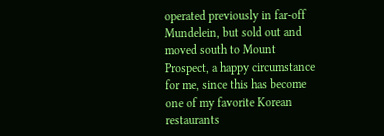operated previously in far-off Mundelein, but sold out and moved south to Mount Prospect, a happy circumstance for me, since this has become one of my favorite Korean restaurants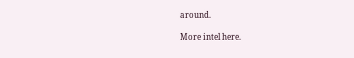around.

More intel here.